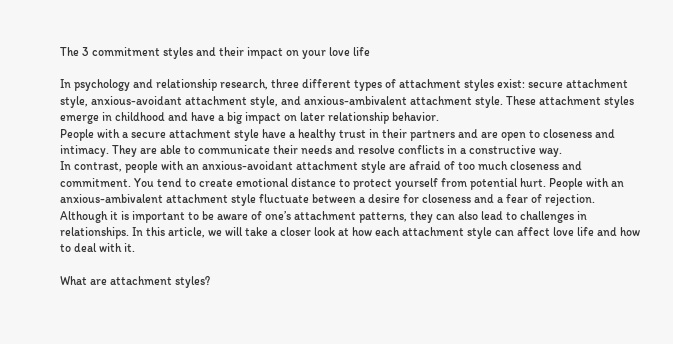The 3 commitment styles and their impact on your love life

In psychology and relationship research, three different types of attachment styles exist: secure attachment style, anxious-avoidant attachment style, and anxious-ambivalent attachment style. These attachment styles emerge in childhood and have a big impact on later relationship behavior.
People with a secure attachment style have a healthy trust in their partners and are open to closeness and intimacy. They are able to communicate their needs and resolve conflicts in a constructive way.
In contrast, people with an anxious-avoidant attachment style are afraid of too much closeness and commitment. You tend to create emotional distance to protect yourself from potential hurt. People with an anxious-ambivalent attachment style fluctuate between a desire for closeness and a fear of rejection.
Although it is important to be aware of one’s attachment patterns, they can also lead to challenges in relationships. In this article, we will take a closer look at how each attachment style can affect love life and how to deal with it.

What are attachment styles?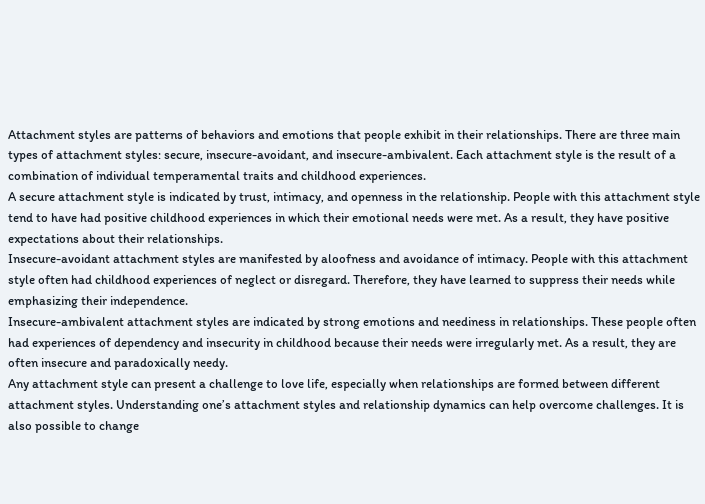Attachment styles are patterns of behaviors and emotions that people exhibit in their relationships. There are three main types of attachment styles: secure, insecure-avoidant, and insecure-ambivalent. Each attachment style is the result of a combination of individual temperamental traits and childhood experiences.
A secure attachment style is indicated by trust, intimacy, and openness in the relationship. People with this attachment style tend to have had positive childhood experiences in which their emotional needs were met. As a result, they have positive expectations about their relationships.
Insecure-avoidant attachment styles are manifested by aloofness and avoidance of intimacy. People with this attachment style often had childhood experiences of neglect or disregard. Therefore, they have learned to suppress their needs while emphasizing their independence.
Insecure-ambivalent attachment styles are indicated by strong emotions and neediness in relationships. These people often had experiences of dependency and insecurity in childhood because their needs were irregularly met. As a result, they are often insecure and paradoxically needy.
Any attachment style can present a challenge to love life, especially when relationships are formed between different attachment styles. Understanding one’s attachment styles and relationship dynamics can help overcome challenges. It is also possible to change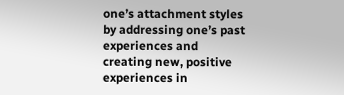one’s attachment styles by addressing one’s past experiences and creating new, positive experiences in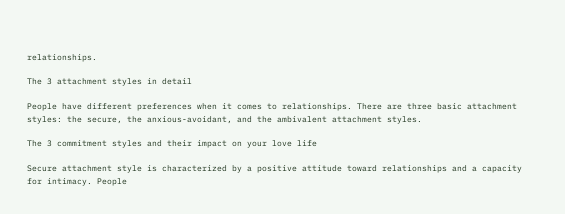relationships.

The 3 attachment styles in detail

People have different preferences when it comes to relationships. There are three basic attachment styles: the secure, the anxious-avoidant, and the ambivalent attachment styles.

The 3 commitment styles and their impact on your love life

Secure attachment style is characterized by a positive attitude toward relationships and a capacity for intimacy. People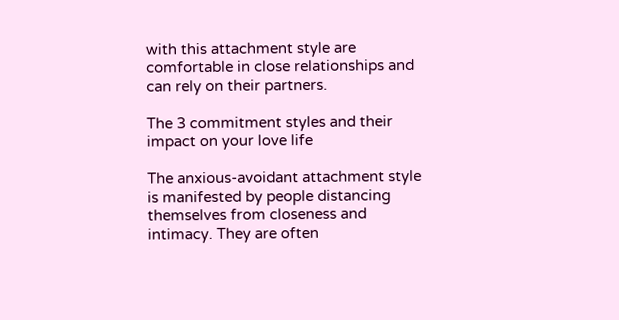with this attachment style are comfortable in close relationships and can rely on their partners.

The 3 commitment styles and their impact on your love life

The anxious-avoidant attachment style is manifested by people distancing themselves from closeness and intimacy. They are often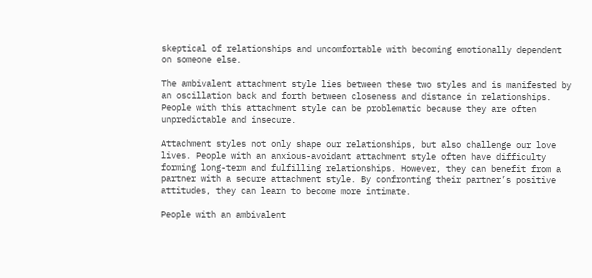skeptical of relationships and uncomfortable with becoming emotionally dependent on someone else.

The ambivalent attachment style lies between these two styles and is manifested by an oscillation back and forth between closeness and distance in relationships. People with this attachment style can be problematic because they are often unpredictable and insecure.

Attachment styles not only shape our relationships, but also challenge our love lives. People with an anxious-avoidant attachment style often have difficulty forming long-term and fulfilling relationships. However, they can benefit from a partner with a secure attachment style. By confronting their partner’s positive attitudes, they can learn to become more intimate.

People with an ambivalent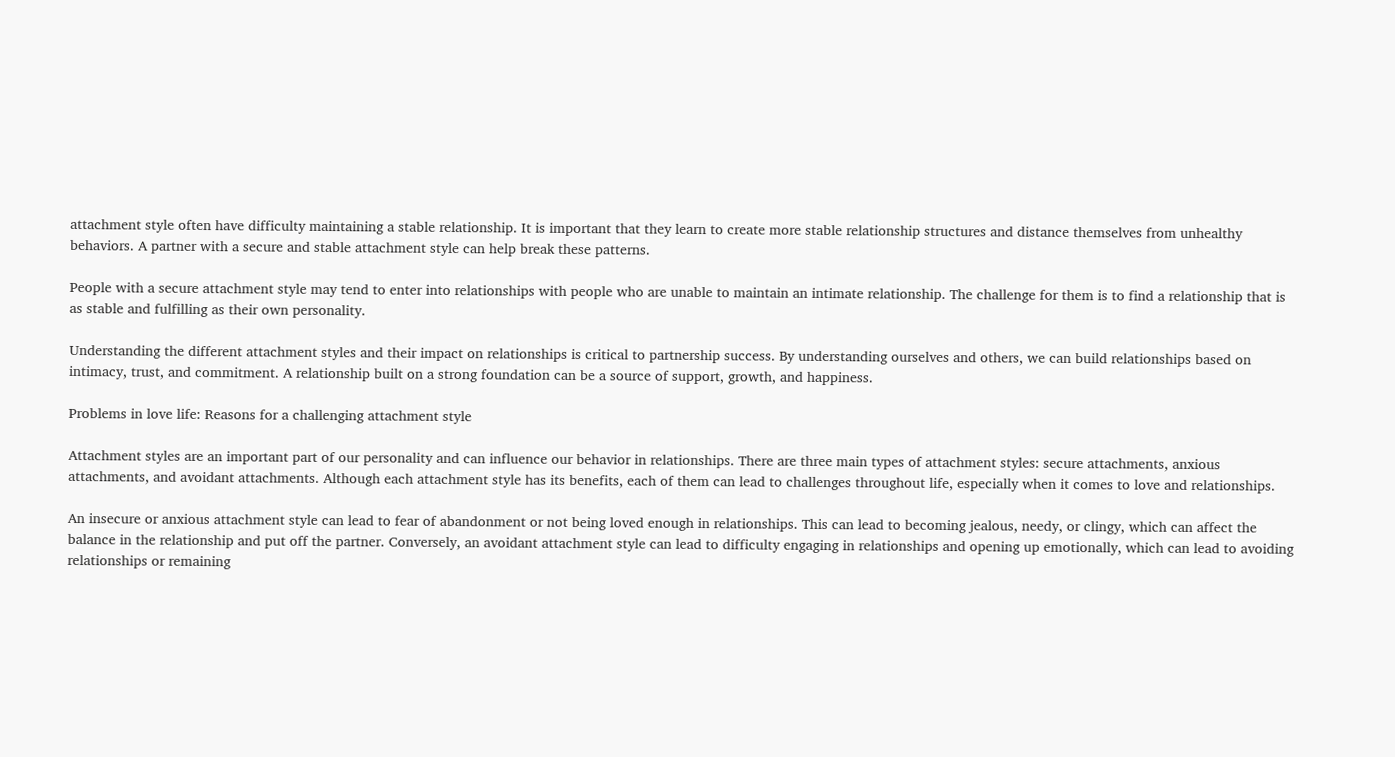attachment style often have difficulty maintaining a stable relationship. It is important that they learn to create more stable relationship structures and distance themselves from unhealthy behaviors. A partner with a secure and stable attachment style can help break these patterns.

People with a secure attachment style may tend to enter into relationships with people who are unable to maintain an intimate relationship. The challenge for them is to find a relationship that is as stable and fulfilling as their own personality.

Understanding the different attachment styles and their impact on relationships is critical to partnership success. By understanding ourselves and others, we can build relationships based on intimacy, trust, and commitment. A relationship built on a strong foundation can be a source of support, growth, and happiness.

Problems in love life: Reasons for a challenging attachment style

Attachment styles are an important part of our personality and can influence our behavior in relationships. There are three main types of attachment styles: secure attachments, anxious attachments, and avoidant attachments. Although each attachment style has its benefits, each of them can lead to challenges throughout life, especially when it comes to love and relationships.

An insecure or anxious attachment style can lead to fear of abandonment or not being loved enough in relationships. This can lead to becoming jealous, needy, or clingy, which can affect the balance in the relationship and put off the partner. Conversely, an avoidant attachment style can lead to difficulty engaging in relationships and opening up emotionally, which can lead to avoiding relationships or remaining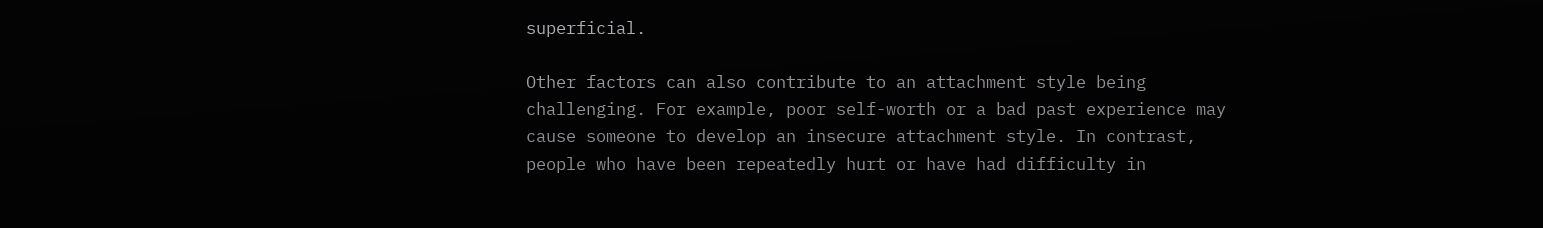superficial.

Other factors can also contribute to an attachment style being challenging. For example, poor self-worth or a bad past experience may cause someone to develop an insecure attachment style. In contrast, people who have been repeatedly hurt or have had difficulty in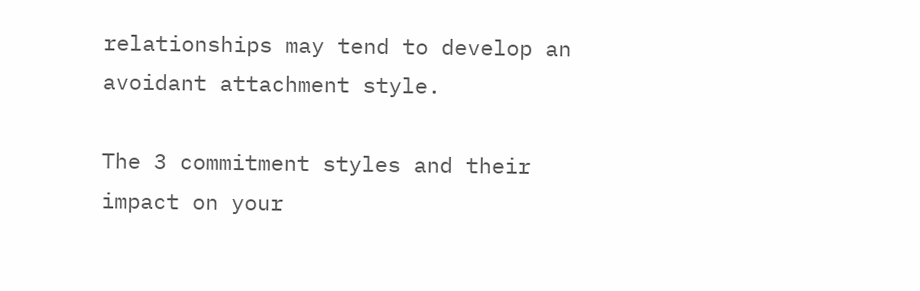relationships may tend to develop an avoidant attachment style.

The 3 commitment styles and their impact on your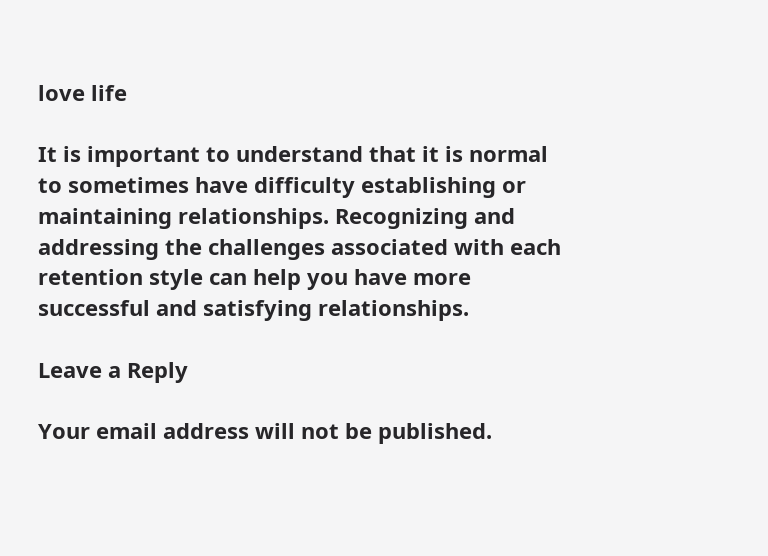love life

It is important to understand that it is normal to sometimes have difficulty establishing or maintaining relationships. Recognizing and addressing the challenges associated with each retention style can help you have more successful and satisfying relationships.

Leave a Reply

Your email address will not be published.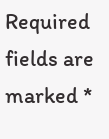Required fields are marked *